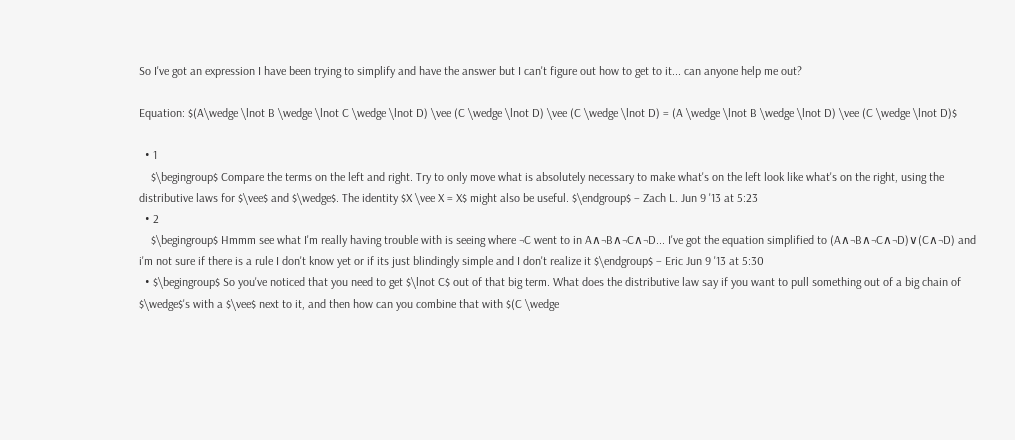So I've got an expression I have been trying to simplify and have the answer but I can't figure out how to get to it... can anyone help me out?

Equation: $(A\wedge \lnot B \wedge \lnot C \wedge \lnot D) \vee (C \wedge \lnot D) \vee (C \wedge \lnot D) = (A \wedge \lnot B \wedge \lnot D) \vee (C \wedge \lnot D)$

  • 1
    $\begingroup$ Compare the terms on the left and right. Try to only move what is absolutely necessary to make what's on the left look like what's on the right, using the distributive laws for $\vee$ and $\wedge$. The identity $X \vee X = X$ might also be useful. $\endgroup$ – Zach L. Jun 9 '13 at 5:23
  • 2
    $\begingroup$ Hmmm see what I'm really having trouble with is seeing where ¬C went to in A∧¬B∧¬C∧¬D... I've got the equation simplified to (A∧¬B∧¬C∧¬D)∨(C∧¬D) and i'm not sure if there is a rule I don't know yet or if its just blindingly simple and I don't realize it $\endgroup$ – Eric Jun 9 '13 at 5:30
  • $\begingroup$ So you've noticed that you need to get $\lnot C$ out of that big term. What does the distributive law say if you want to pull something out of a big chain of $\wedge$'s with a $\vee$ next to it, and then how can you combine that with $(C \wedge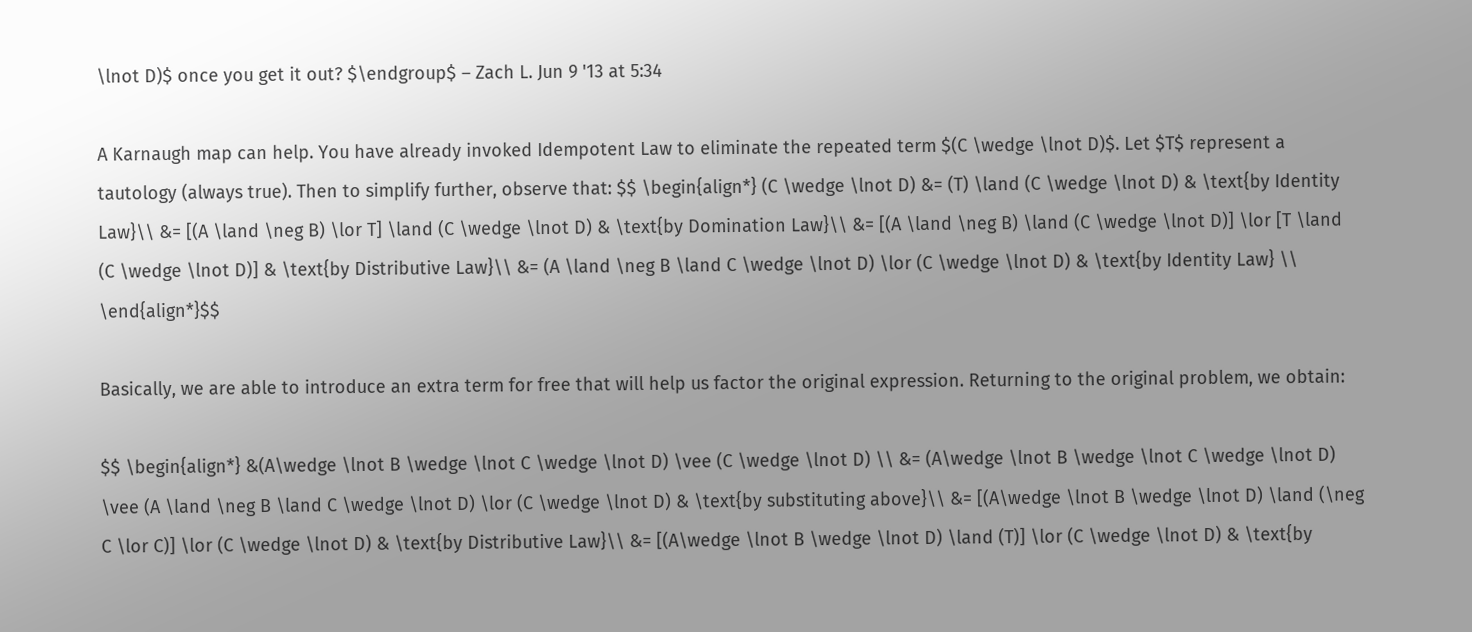\lnot D)$ once you get it out? $\endgroup$ – Zach L. Jun 9 '13 at 5:34

A Karnaugh map can help. You have already invoked Idempotent Law to eliminate the repeated term $(C \wedge \lnot D)$. Let $T$ represent a tautology (always true). Then to simplify further, observe that: $$ \begin{align*} (C \wedge \lnot D) &= (T) \land (C \wedge \lnot D) & \text{by Identity Law}\\ &= [(A \land \neg B) \lor T] \land (C \wedge \lnot D) & \text{by Domination Law}\\ &= [(A \land \neg B) \land (C \wedge \lnot D)] \lor [T \land (C \wedge \lnot D)] & \text{by Distributive Law}\\ &= (A \land \neg B \land C \wedge \lnot D) \lor (C \wedge \lnot D) & \text{by Identity Law} \\ \end{align*}$$

Basically, we are able to introduce an extra term for free that will help us factor the original expression. Returning to the original problem, we obtain:

$$ \begin{align*} &(A\wedge \lnot B \wedge \lnot C \wedge \lnot D) \vee (C \wedge \lnot D) \\ &= (A\wedge \lnot B \wedge \lnot C \wedge \lnot D) \vee (A \land \neg B \land C \wedge \lnot D) \lor (C \wedge \lnot D) & \text{by substituting above}\\ &= [(A\wedge \lnot B \wedge \lnot D) \land (\neg C \lor C)] \lor (C \wedge \lnot D) & \text{by Distributive Law}\\ &= [(A\wedge \lnot B \wedge \lnot D) \land (T)] \lor (C \wedge \lnot D) & \text{by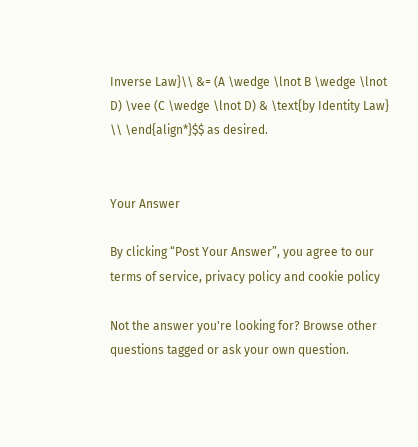Inverse Law}\\ &= (A \wedge \lnot B \wedge \lnot D) \vee (C \wedge \lnot D) & \text{by Identity Law} \\ \end{align*}$$ as desired.


Your Answer

By clicking “Post Your Answer”, you agree to our terms of service, privacy policy and cookie policy

Not the answer you're looking for? Browse other questions tagged or ask your own question.